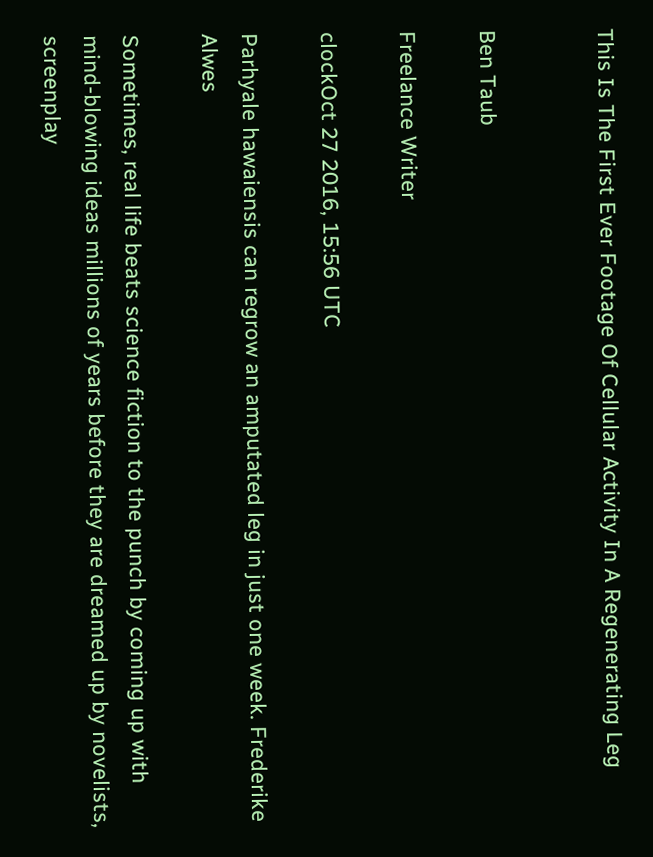This Is The First Ever Footage Of Cellular Activity In A Regenerating Leg


Ben Taub

Freelance Writer

clockOct 27 2016, 15:56 UTC

Parhyale hawaiensis can regrow an amputated leg in just one week. Frederike Alwes

Sometimes, real life beats science fiction to the punch by coming up with mind-blowing ideas millions of years before they are dreamed up by novelists, screenplay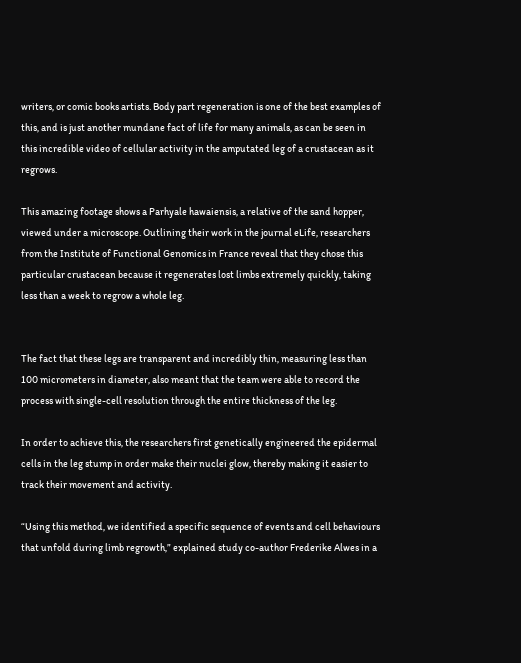writers, or comic books artists. Body part regeneration is one of the best examples of this, and is just another mundane fact of life for many animals, as can be seen in this incredible video of cellular activity in the amputated leg of a crustacean as it regrows.

This amazing footage shows a Parhyale hawaiensis, a relative of the sand hopper, viewed under a microscope. Outlining their work in the journal eLife, researchers from the Institute of Functional Genomics in France reveal that they chose this particular crustacean because it regenerates lost limbs extremely quickly, taking less than a week to regrow a whole leg.


The fact that these legs are transparent and incredibly thin, measuring less than 100 micrometers in diameter, also meant that the team were able to record the process with single-cell resolution through the entire thickness of the leg.

In order to achieve this, the researchers first genetically engineered the epidermal cells in the leg stump in order make their nuclei glow, thereby making it easier to track their movement and activity.

“Using this method, we identified a specific sequence of events and cell behaviours that unfold during limb regrowth,” explained study co-author Frederike Alwes in a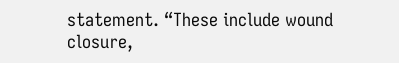statement. “These include wound closure,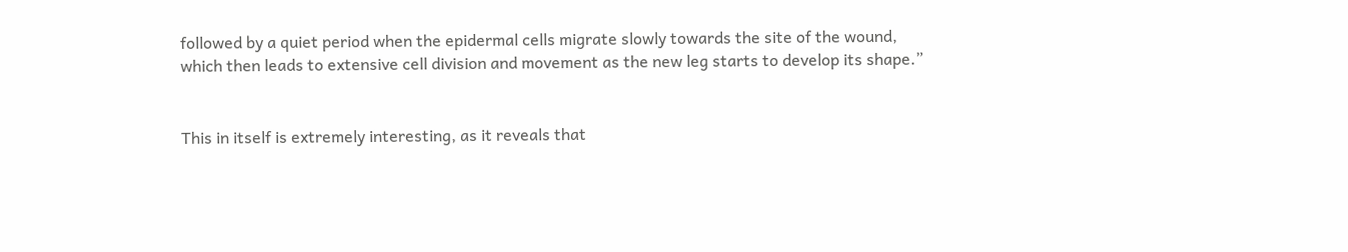followed by a quiet period when the epidermal cells migrate slowly towards the site of the wound, which then leads to extensive cell division and movement as the new leg starts to develop its shape.”


This in itself is extremely interesting, as it reveals that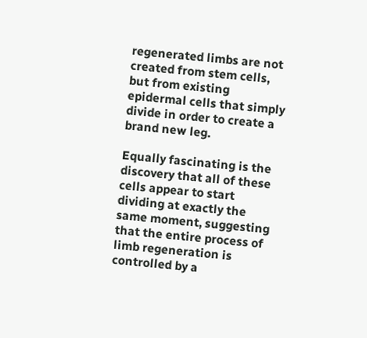regenerated limbs are not created from stem cells, but from existing epidermal cells that simply divide in order to create a brand new leg.

Equally fascinating is the discovery that all of these cells appear to start dividing at exactly the same moment, suggesting that the entire process of limb regeneration is controlled by a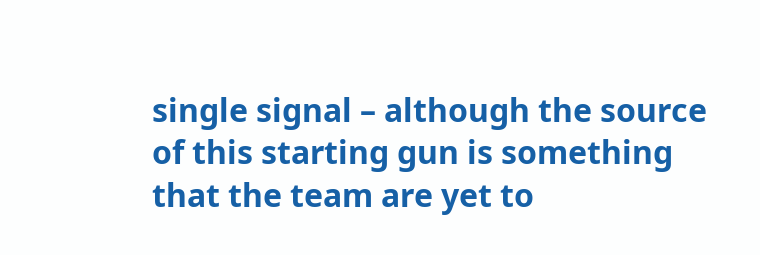single signal – although the source of this starting gun is something that the team are yet to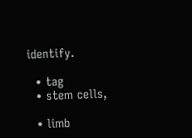identify.

  • tag
  • stem cells,

  • limb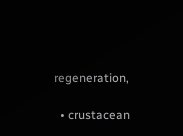regeneration,

  • crustacean